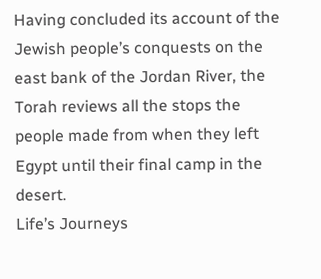Having concluded its account of the Jewish people’s conquests on the east bank of the Jordan River, the Torah reviews all the stops the people made from when they left Egypt until their final camp in the desert.
Life’s Journeys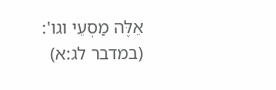אֵלֶּה מַסְעֵי וגו': (במדבר לג:א)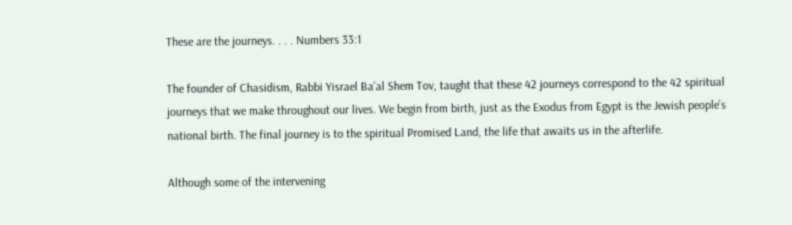These are the journeys. . . . Numbers 33:1

The founder of Chasidism, Rabbi Yisrael Ba’al Shem Tov, taught that these 42 journeys correspond to the 42 spiritual journeys that we make throughout our lives. We begin from birth, just as the Exodus from Egypt is the Jewish people’s national birth. The final journey is to the spiritual Promised Land, the life that awaits us in the afterlife.

Although some of the intervening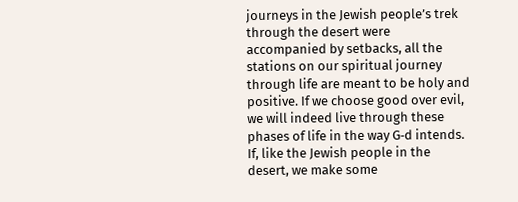journeys in the Jewish people’s trek through the desert were accompanied by setbacks, all the stations on our spiritual journey through life are meant to be holy and positive. If we choose good over evil, we will indeed live through these phases of life in the way G‑d intends. If, like the Jewish people in the desert, we make some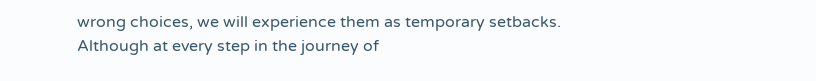wrong choices, we will experience them as temporary setbacks. Although at every step in the journey of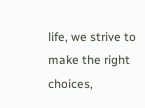life, we strive to make the right choices,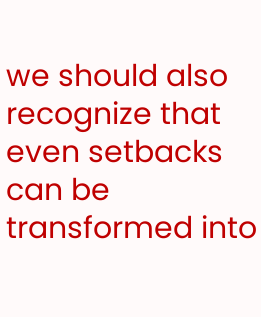we should also recognize that even setbacks can be transformed into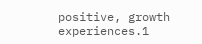positive, growth experiences.1